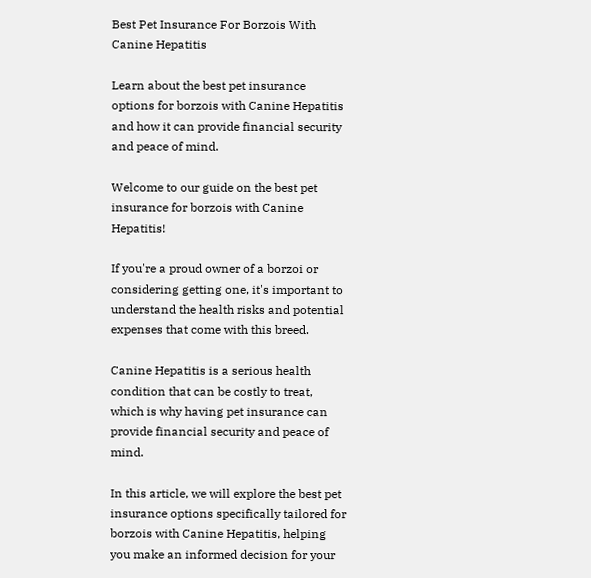Best Pet Insurance For Borzois With Canine Hepatitis

Learn about the best pet insurance options for borzois with Canine Hepatitis and how it can provide financial security and peace of mind.

Welcome to our guide on the best pet insurance for borzois with Canine Hepatitis!

If you're a proud owner of a borzoi or considering getting one, it's important to understand the health risks and potential expenses that come with this breed.

Canine Hepatitis is a serious health condition that can be costly to treat, which is why having pet insurance can provide financial security and peace of mind.

In this article, we will explore the best pet insurance options specifically tailored for borzois with Canine Hepatitis, helping you make an informed decision for your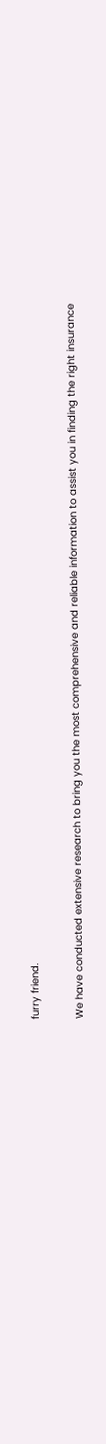furry friend.

We have conducted extensive research to bring you the most comprehensive and reliable information to assist you in finding the right insurance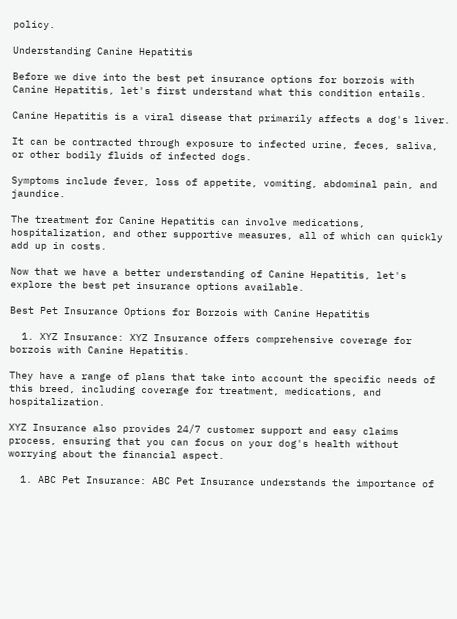policy.

Understanding Canine Hepatitis

Before we dive into the best pet insurance options for borzois with Canine Hepatitis, let's first understand what this condition entails.

Canine Hepatitis is a viral disease that primarily affects a dog's liver.

It can be contracted through exposure to infected urine, feces, saliva, or other bodily fluids of infected dogs.

Symptoms include fever, loss of appetite, vomiting, abdominal pain, and jaundice.

The treatment for Canine Hepatitis can involve medications, hospitalization, and other supportive measures, all of which can quickly add up in costs.

Now that we have a better understanding of Canine Hepatitis, let's explore the best pet insurance options available.

Best Pet Insurance Options for Borzois with Canine Hepatitis

  1. XYZ Insurance: XYZ Insurance offers comprehensive coverage for borzois with Canine Hepatitis.

They have a range of plans that take into account the specific needs of this breed, including coverage for treatment, medications, and hospitalization.

XYZ Insurance also provides 24/7 customer support and easy claims process, ensuring that you can focus on your dog's health without worrying about the financial aspect.

  1. ABC Pet Insurance: ABC Pet Insurance understands the importance of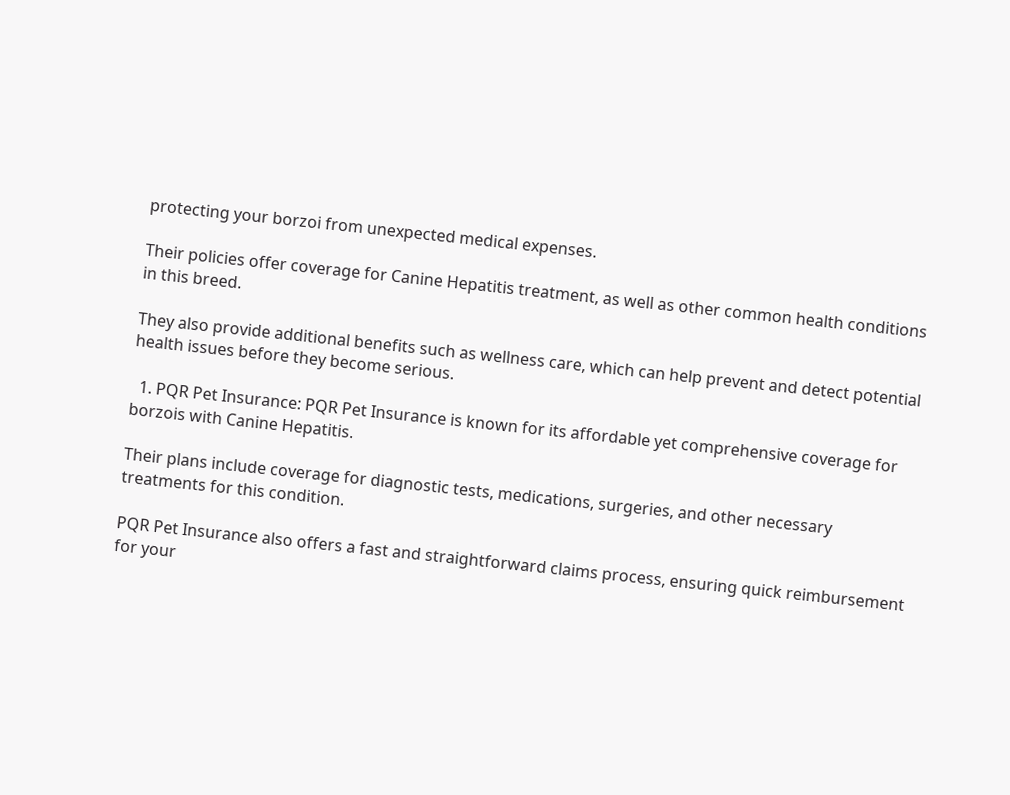protecting your borzoi from unexpected medical expenses.

Their policies offer coverage for Canine Hepatitis treatment, as well as other common health conditions in this breed.

They also provide additional benefits such as wellness care, which can help prevent and detect potential health issues before they become serious.

  1. PQR Pet Insurance: PQR Pet Insurance is known for its affordable yet comprehensive coverage for borzois with Canine Hepatitis.

Their plans include coverage for diagnostic tests, medications, surgeries, and other necessary treatments for this condition.

PQR Pet Insurance also offers a fast and straightforward claims process, ensuring quick reimbursement for your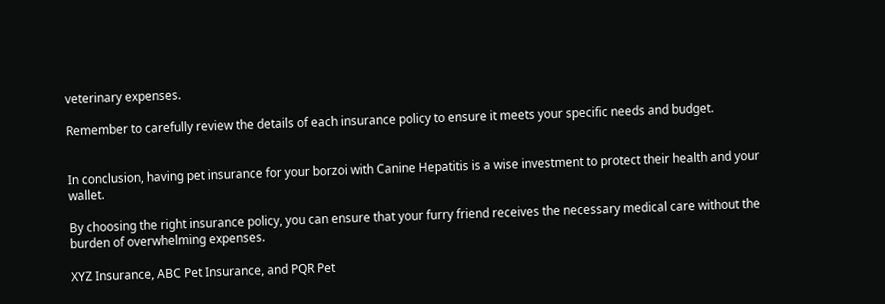veterinary expenses.

Remember to carefully review the details of each insurance policy to ensure it meets your specific needs and budget.


In conclusion, having pet insurance for your borzoi with Canine Hepatitis is a wise investment to protect their health and your wallet.

By choosing the right insurance policy, you can ensure that your furry friend receives the necessary medical care without the burden of overwhelming expenses.

XYZ Insurance, ABC Pet Insurance, and PQR Pet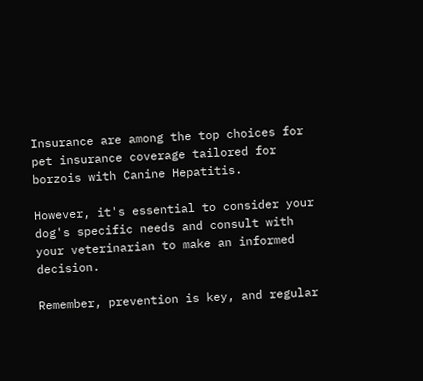Insurance are among the top choices for pet insurance coverage tailored for borzois with Canine Hepatitis.

However, it's essential to consider your dog's specific needs and consult with your veterinarian to make an informed decision.

Remember, prevention is key, and regular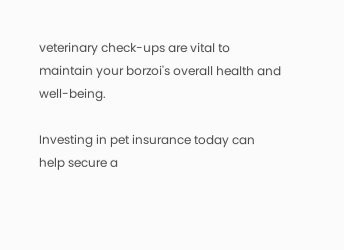veterinary check-ups are vital to maintain your borzoi's overall health and well-being.

Investing in pet insurance today can help secure a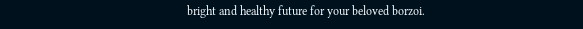bright and healthy future for your beloved borzoi.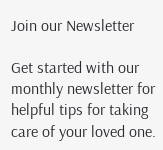Join our Newsletter

Get started with our monthly newsletter for helpful tips for taking care of your loved one.